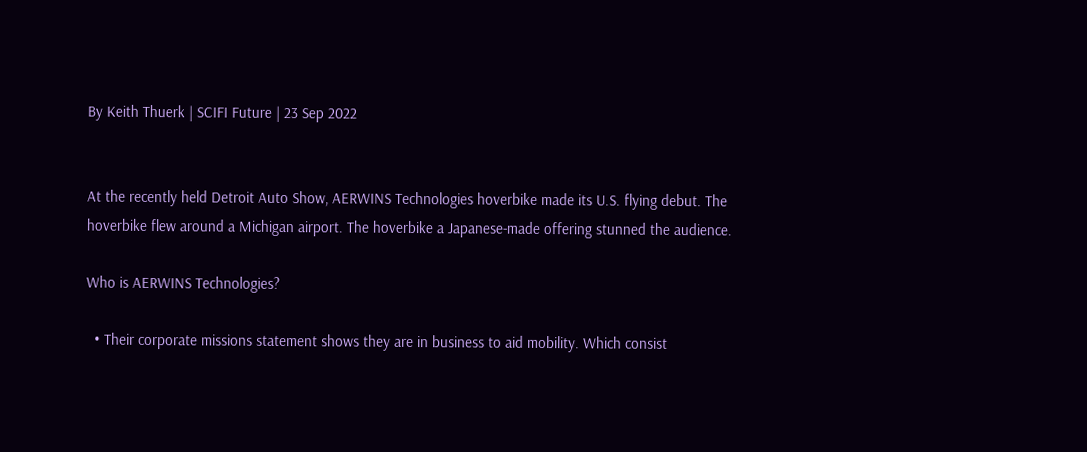By Keith Thuerk | SCIFI Future | 23 Sep 2022


At the recently held Detroit Auto Show, AERWINS Technologies hoverbike made its U.S. flying debut. The hoverbike flew around a Michigan airport. The hoverbike a Japanese-made offering stunned the audience.

Who is AERWINS Technologies?

  • Their corporate missions statement shows they are in business to aid mobility. Which consist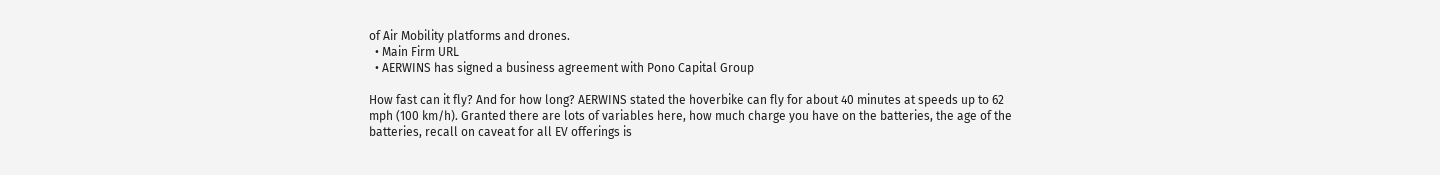of Air Mobility platforms and drones.
  • Main Firm URL
  • AERWINS has signed a business agreement with Pono Capital Group

How fast can it fly? And for how long? AERWINS stated the hoverbike can fly for about 40 minutes at speeds up to 62 mph (100 km/h). Granted there are lots of variables here, how much charge you have on the batteries, the age of the batteries, recall on caveat for all EV offerings is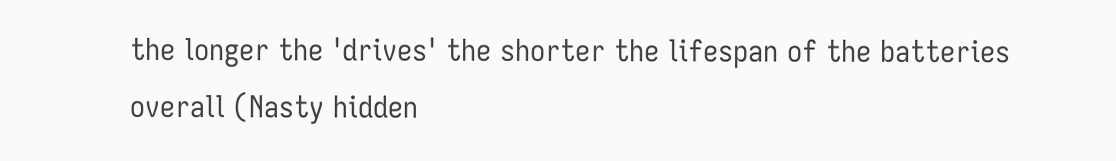the longer the 'drives' the shorter the lifespan of the batteries overall (Nasty hidden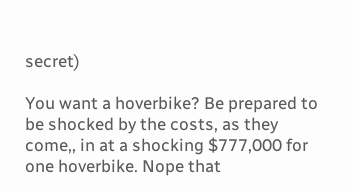secret)

You want a hoverbike? Be prepared to be shocked by the costs, as they come,, in at a shocking $777,000 for one hoverbike. Nope that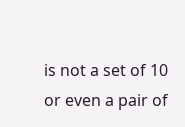is not a set of 10 or even a pair of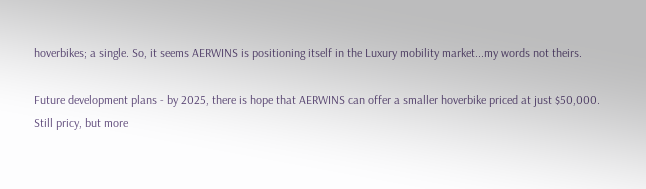hoverbikes; a single. So, it seems AERWINS is positioning itself in the Luxury mobility market...my words not theirs.

Future development plans - by 2025, there is hope that AERWINS can offer a smaller hoverbike priced at just $50,000. Still pricy, but more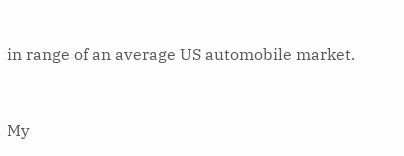in range of an average US automobile market.


My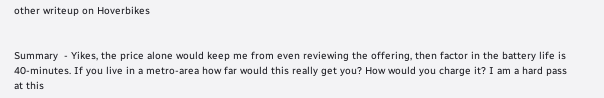other writeup on Hoverbikes


Summary  - Yikes, the price alone would keep me from even reviewing the offering, then factor in the battery life is 40-minutes. If you live in a metro-area how far would this really get you? How would you charge it? I am a hard pass at this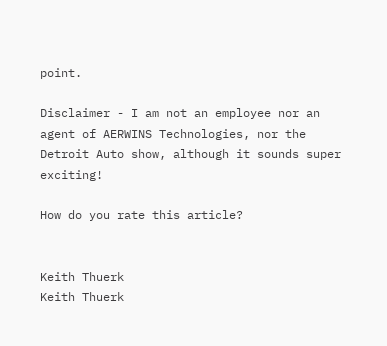point.

Disclaimer - I am not an employee nor an agent of AERWINS Technologies, nor the Detroit Auto show, although it sounds super exciting!

How do you rate this article?


Keith Thuerk
Keith Thuerk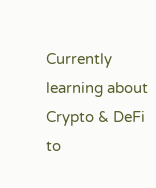Currently learning about Crypto & DeFi to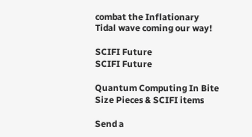combat the Inflationary Tidal wave coming our way!

SCIFI Future
SCIFI Future

Quantum Computing In Bite Size Pieces & SCIFI items

Send a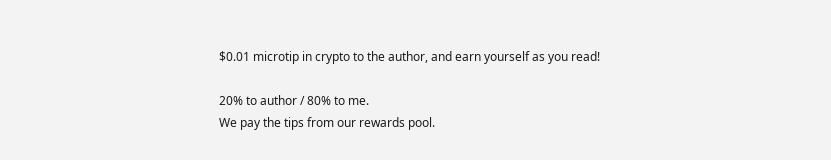$0.01 microtip in crypto to the author, and earn yourself as you read!

20% to author / 80% to me.
We pay the tips from our rewards pool.